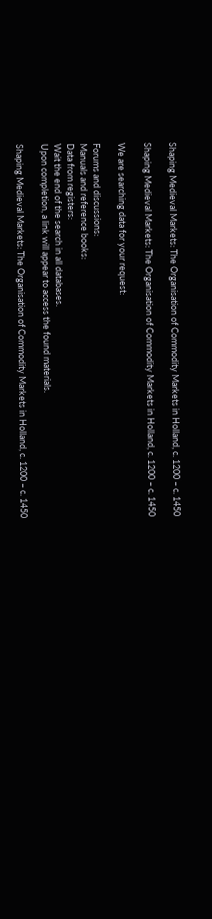Shaping Medieval Markets: The Organisation of Commodity Markets in Holland, c. 1200 – c. 1450

Shaping Medieval Markets: The Organisation of Commodity Markets in Holland, c. 1200 – c. 1450

We are searching data for your request:

Forums and discussions:
Manuals and reference books:
Data from registers:
Wait the end of the search in all databases.
Upon completion, a link will appear to access the found materials.

Shaping Medieval Markets: The Organisation of Commodity Markets in Holland, c. 1200 – c. 1450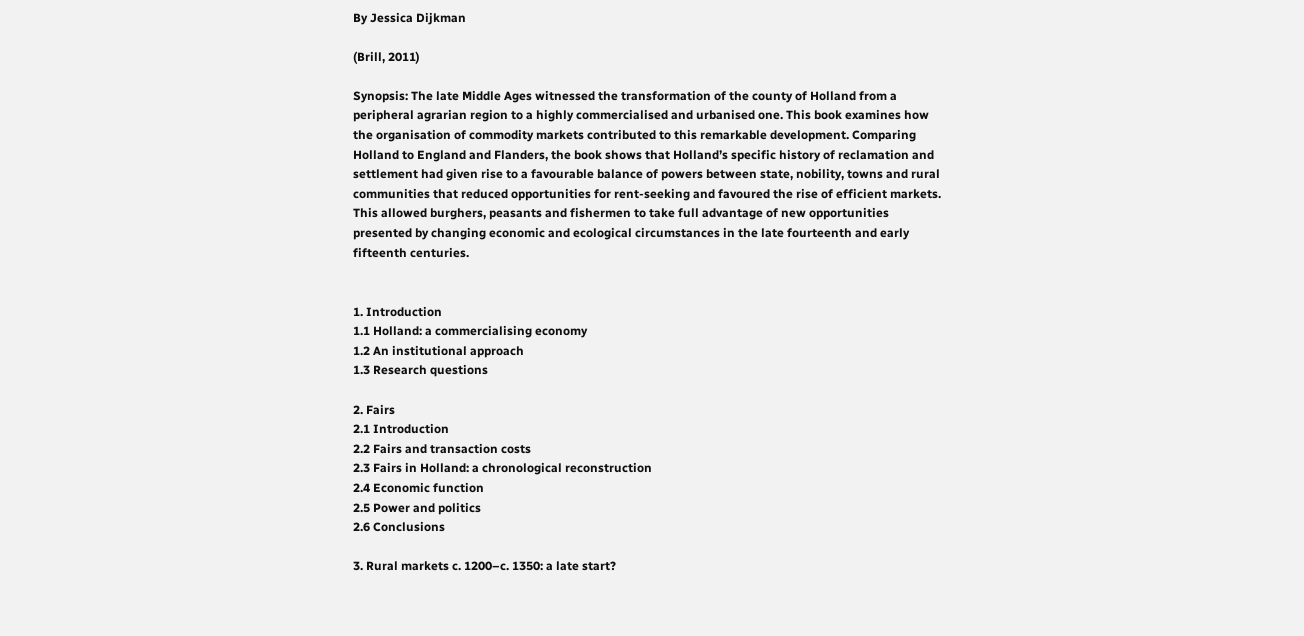By Jessica Dijkman

(Brill, 2011)

Synopsis: The late Middle Ages witnessed the transformation of the county of Holland from a peripheral agrarian region to a highly commercialised and urbanised one. This book examines how the organisation of commodity markets contributed to this remarkable development. Comparing Holland to England and Flanders, the book shows that Holland’s specific history of reclamation and settlement had given rise to a favourable balance of powers between state, nobility, towns and rural communities that reduced opportunities for rent-seeking and favoured the rise of efficient markets. This allowed burghers, peasants and fishermen to take full advantage of new opportunities presented by changing economic and ecological circumstances in the late fourteenth and early fifteenth centuries.


1. Introduction
1.1 Holland: a commercialising economy
1.2 An institutional approach
1.3 Research questions

2. Fairs
2.1 Introduction
2.2 Fairs and transaction costs
2.3 Fairs in Holland: a chronological reconstruction
2.4 Economic function
2.5 Power and politics
2.6 Conclusions

3. Rural markets c. 1200–c. 1350: a late start?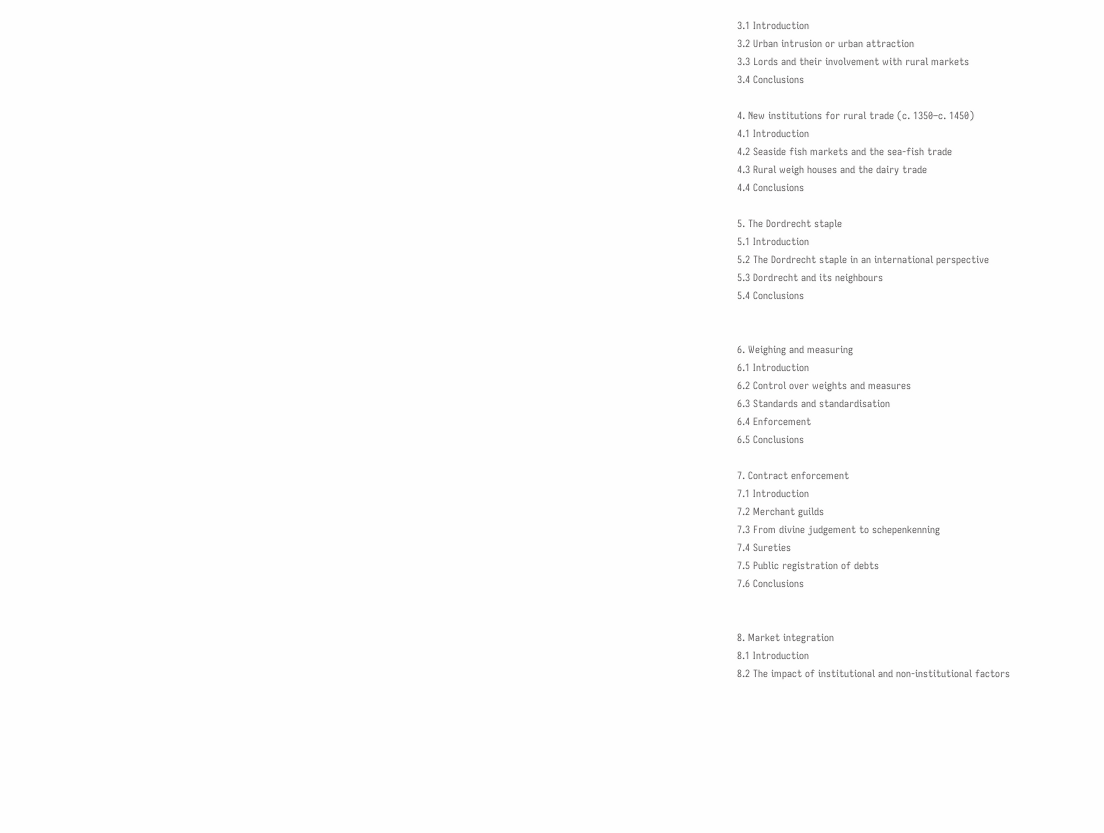3.1 Introduction
3.2 Urban intrusion or urban attraction
3.3 Lords and their involvement with rural markets
3.4 Conclusions

4. New institutions for rural trade (c. 1350–c. 1450)
4.1 Introduction
4.2 Seaside fish markets and the sea-fish trade
4.3 Rural weigh houses and the dairy trade
4.4 Conclusions

5. The Dordrecht staple
5.1 Introduction
5.2 The Dordrecht staple in an international perspective
5.3 Dordrecht and its neighbours
5.4 Conclusions


6. Weighing and measuring
6.1 Introduction
6.2 Control over weights and measures
6.3 Standards and standardisation
6.4 Enforcement
6.5 Conclusions

7. Contract enforcement
7.1 Introduction
7.2 Merchant guilds
7.3 From divine judgement to schepenkenning
7.4 Sureties
7.5 Public registration of debts
7.6 Conclusions


8. Market integration
8.1 Introduction
8.2 The impact of institutional and non-institutional factors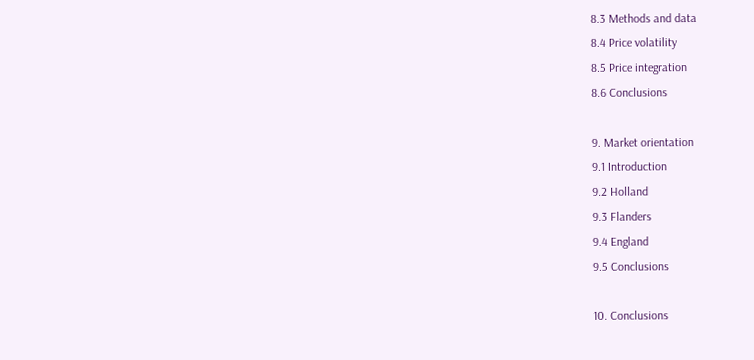8.3 Methods and data
8.4 Price volatility
8.5 Price integration
8.6 Conclusions

9. Market orientation
9.1 Introduction
9.2 Holland
9.3 Flanders
9.4 England
9.5 Conclusions

10. Conclusions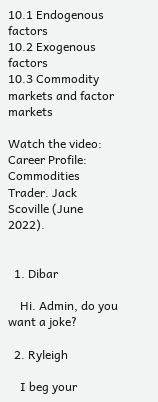10.1 Endogenous factors
10.2 Exogenous factors
10.3 Commodity markets and factor markets

Watch the video: Career Profile: Commodities Trader. Jack Scoville (June 2022).


  1. Dibar

    Hi. Admin, do you want a joke?

  2. Ryleigh

    I beg your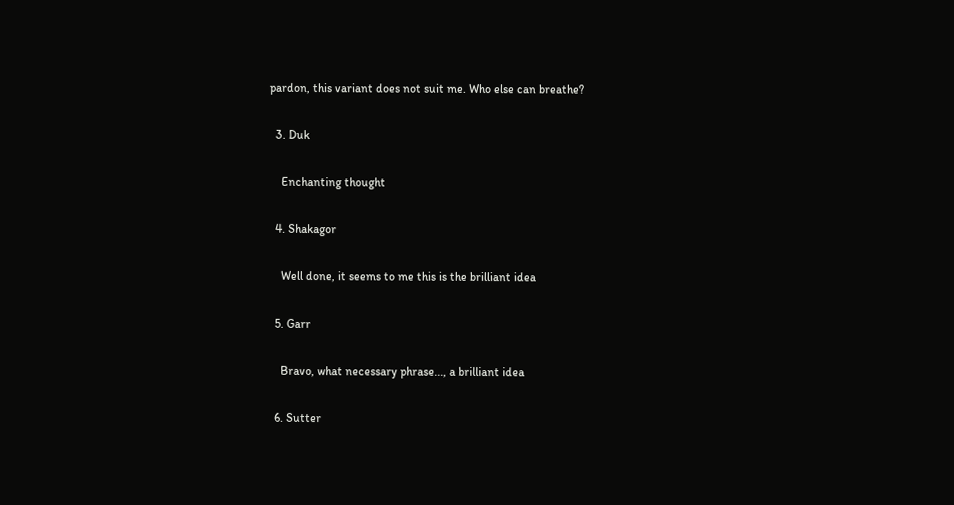pardon, this variant does not suit me. Who else can breathe?

  3. Duk

    Enchanting thought

  4. Shakagor

    Well done, it seems to me this is the brilliant idea

  5. Garr

    Bravo, what necessary phrase..., a brilliant idea

  6. Sutter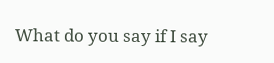What do you say if I say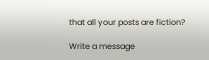that all your posts are fiction?

Write a message